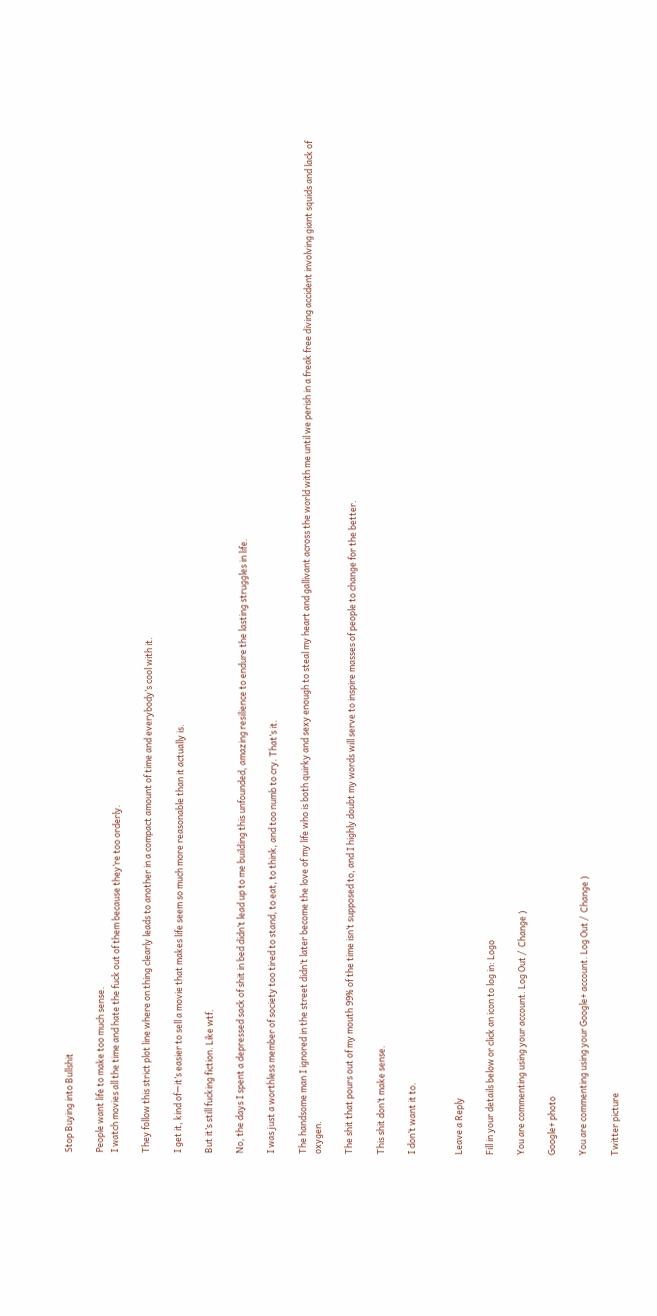Stop Buying into Bullshit

People want life to make too much sense.
I watch movies all the time and hate the fuck out of them because they’re too orderly.

They follow this strict plot line where on thing clearly leads to another in a compact amount of time and everybody’s cool with it.

I get it, kind of—it’s easier to sell a movie that makes life seem so much more reasonable than it actually is.

But it’s still fucking fiction. Like wtf.

No, the days I spent a depressed sack of shit in bed didn’t lead up to me building this unfounded, amazing resilience to endure the lasting struggles in life.

I was just a worthless member of society too tired to stand, to eat, to think, and too numb to cry. That’s it.

The handsome man I ignored in the street didn’t later become the love of my life who is both quirky and sexy enough to steal my heart and gallivant across the world with me until we perish in a freak free diving accident involving giant squids and lack of oxygen.

The shit that pours out of my mouth 99% of the time isn’t supposed to, and I highly doubt my words will serve to inspire masses of people to change for the better.

This shit don’t make sense.

I don’t want it to.


Leave a Reply

Fill in your details below or click an icon to log in: Logo

You are commenting using your account. Log Out /  Change )

Google+ photo

You are commenting using your Google+ account. Log Out /  Change )

Twitter picture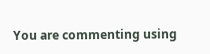You are commenting using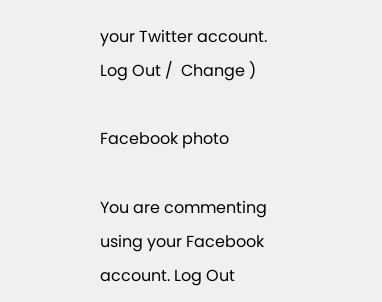your Twitter account. Log Out /  Change )

Facebook photo

You are commenting using your Facebook account. Log Out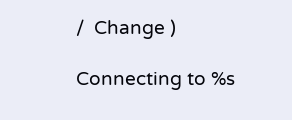/  Change )

Connecting to %s